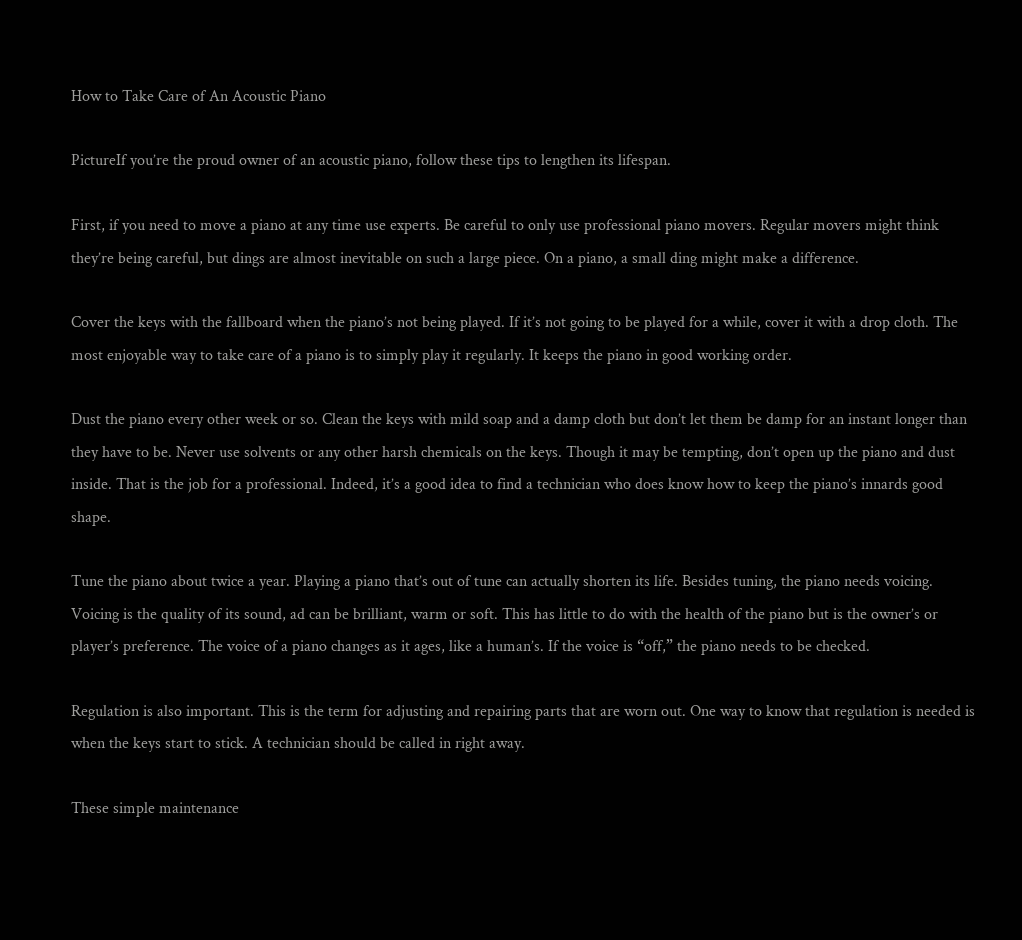How to Take Care of An Acoustic Piano

PictureIf you’re the proud owner of an acoustic piano, follow these tips to lengthen its lifespan.

First, if you need to move a piano at any time use experts. Be careful to only use professional piano movers. Regular movers might think they’re being careful, but dings are almost inevitable on such a large piece. On a piano, a small ding might make a difference.

Cover the keys with the fallboard when the piano’s not being played. If it’s not going to be played for a while, cover it with a drop cloth. The most enjoyable way to take care of a piano is to simply play it regularly. It keeps the piano in good working order.

Dust the piano every other week or so. Clean the keys with mild soap and a damp cloth but don’t let them be damp for an instant longer than they have to be. Never use solvents or any other harsh chemicals on the keys. Though it may be tempting, don’t open up the piano and dust inside. That is the job for a professional. Indeed, it’s a good idea to find a technician who does know how to keep the piano’s innards good shape.

Tune the piano about twice a year. Playing a piano that’s out of tune can actually shorten its life. Besides tuning, the piano needs voicing. Voicing is the quality of its sound, ad can be brilliant, warm or soft. This has little to do with the health of the piano but is the owner’s or player’s preference. The voice of a piano changes as it ages, like a human’s. If the voice is “off,” the piano needs to be checked.

Regulation is also important. This is the term for adjusting and repairing parts that are worn out. One way to know that regulation is needed is when the keys start to stick. A technician should be called in right away.

These simple maintenance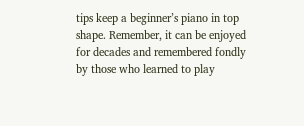tips keep a beginner’s piano in top shape. Remember, it can be enjoyed for decades and remembered fondly by those who learned to play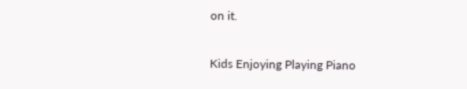on it.

Kids Enjoying Playing Piano